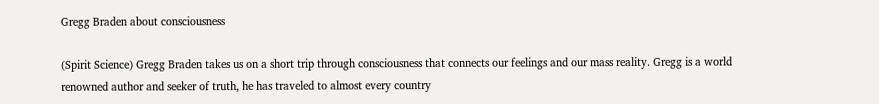Gregg Braden about consciousness

(Spirit Science) Gregg Braden takes us on a short trip through consciousness that connects our feelings and our mass reality. Gregg is a world renowned author and seeker of truth, he has traveled to almost every country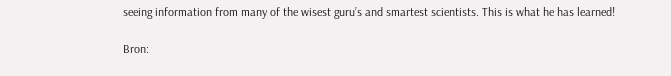seeing information from many of the wisest guru’s and smartest scientists. This is what he has learned!

Bron: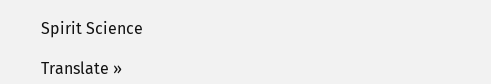Spirit Science

Translate »